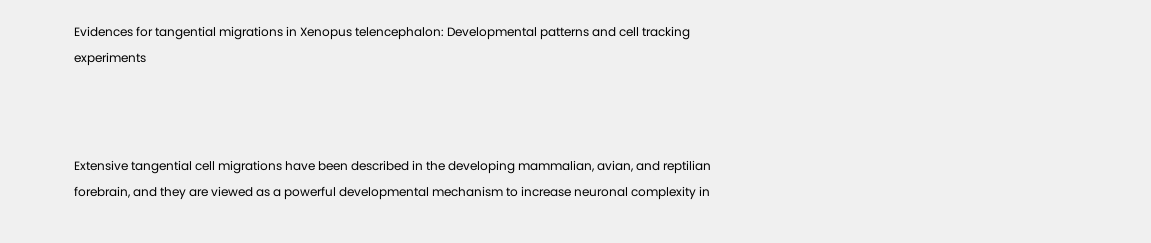Evidences for tangential migrations in Xenopus telencephalon: Developmental patterns and cell tracking experiments



Extensive tangential cell migrations have been described in the developing mammalian, avian, and reptilian forebrain, and they are viewed as a powerful developmental mechanism to increase neuronal complexity in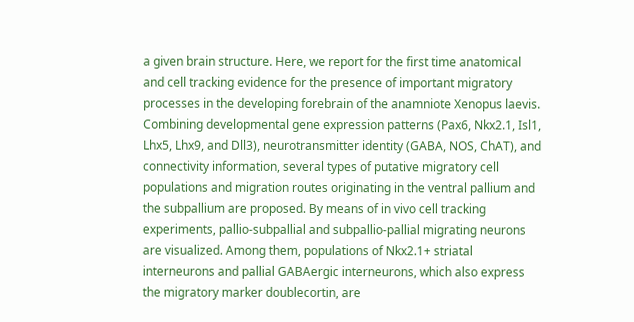a given brain structure. Here, we report for the first time anatomical and cell tracking evidence for the presence of important migratory processes in the developing forebrain of the anamniote Xenopus laevis. Combining developmental gene expression patterns (Pax6, Nkx2.1, Isl1, Lhx5, Lhx9, and Dll3), neurotransmitter identity (GABA, NOS, ChAT), and connectivity information, several types of putative migratory cell populations and migration routes originating in the ventral pallium and the subpallium are proposed. By means of in vivo cell tracking experiments, pallio-subpallial and subpallio-pallial migrating neurons are visualized. Among them, populations of Nkx2.1+ striatal interneurons and pallial GABAergic interneurons, which also express the migratory marker doublecortin, are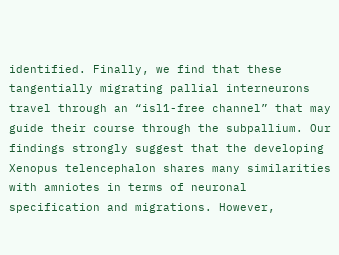identified. Finally, we find that these tangentially migrating pallial interneurons travel through an “isl1-free channel” that may guide their course through the subpallium. Our findings strongly suggest that the developing Xenopus telencephalon shares many similarities with amniotes in terms of neuronal specification and migrations. However,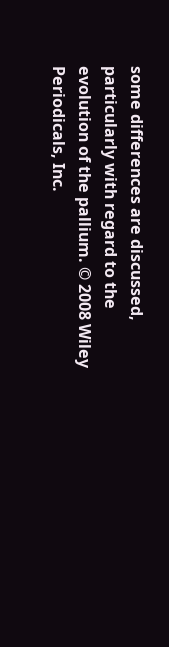some differences are discussed, particularly with regard to the evolution of the pallium. © 2008 Wiley Periodicals, Inc.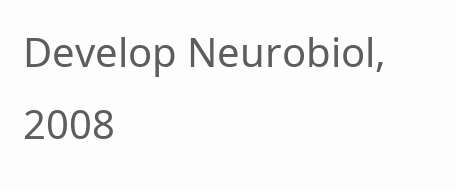Develop Neurobiol, 2008